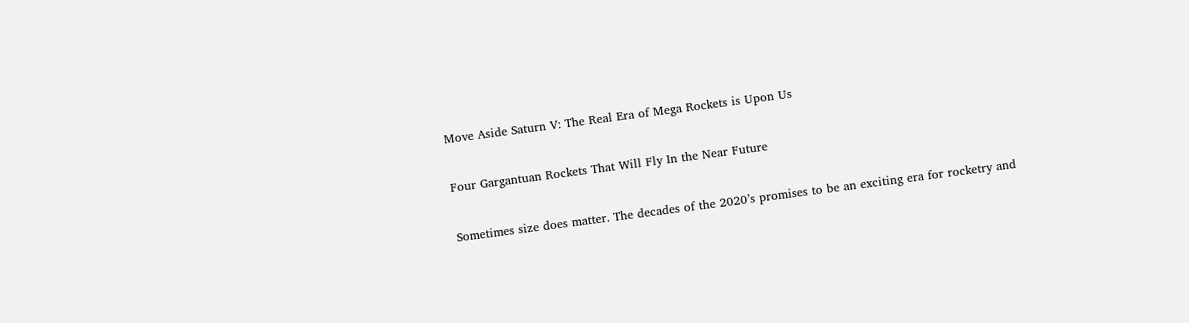Move Aside Saturn V: The Real Era of Mega Rockets is Upon Us

Four Gargantuan Rockets That Will Fly In the Near Future

Sometimes size does matter. The decades of the 2020’s promises to be an exciting era for rocketry and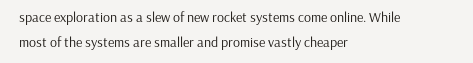space exploration as a slew of new rocket systems come online. While most of the systems are smaller and promise vastly cheaper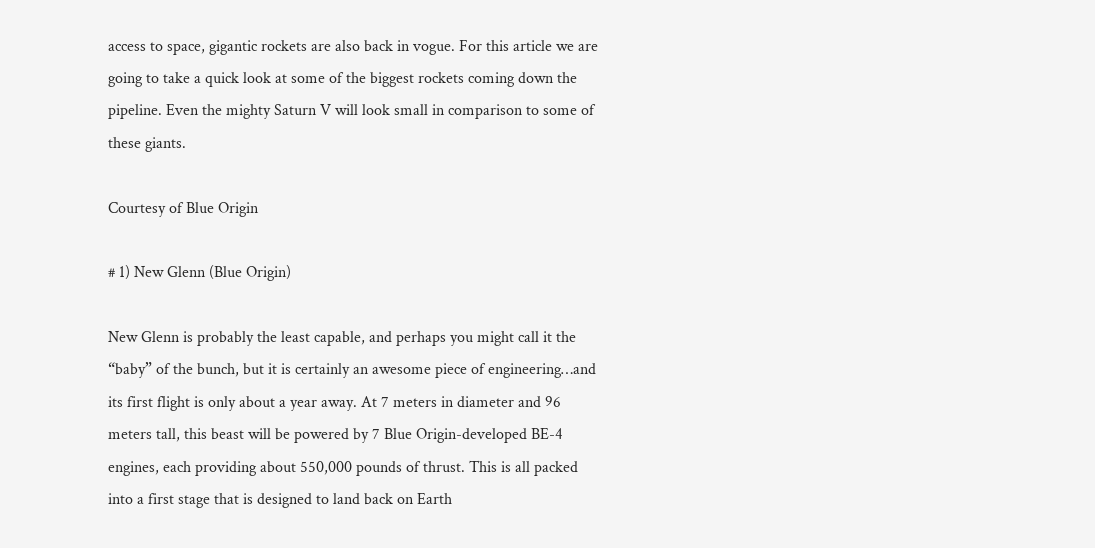access to space, gigantic rockets are also back in vogue. For this article we are going to take a quick look at some of the biggest rockets coming down the pipeline. Even the mighty Saturn V will look small in comparison to some of these giants.

Courtesy of Blue Origin

# 1) New Glenn (Blue Origin)

New Glenn is probably the least capable, and perhaps you might call it the “baby” of the bunch, but it is certainly an awesome piece of engineering…and its first flight is only about a year away. At 7 meters in diameter and 96 meters tall, this beast will be powered by 7 Blue Origin-developed BE-4 engines, each providing about 550,000 pounds of thrust. This is all packed into a first stage that is designed to land back on Earth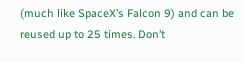(much like SpaceX’s Falcon 9) and can be reused up to 25 times. Don’t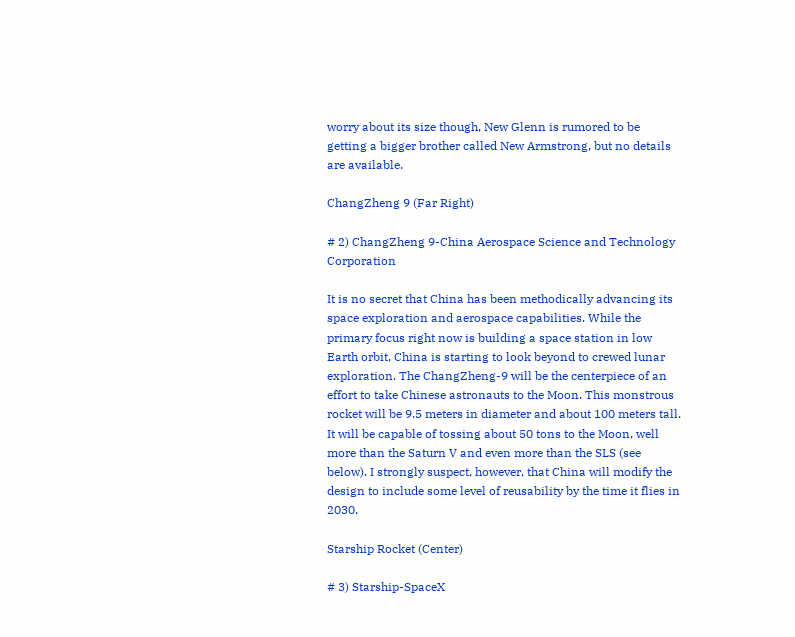worry about its size though, New Glenn is rumored to be getting a bigger brother called New Armstrong, but no details are available.

ChangZheng 9 (Far Right)

# 2) ChangZheng 9-China Aerospace Science and Technology Corporation

It is no secret that China has been methodically advancing its space exploration and aerospace capabilities. While the primary focus right now is building a space station in low Earth orbit, China is starting to look beyond to crewed lunar exploration. The ChangZheng-9 will be the centerpiece of an effort to take Chinese astronauts to the Moon. This monstrous rocket will be 9.5 meters in diameter and about 100 meters tall. It will be capable of tossing about 50 tons to the Moon, well more than the Saturn V and even more than the SLS (see below). I strongly suspect, however, that China will modify the design to include some level of reusability by the time it flies in 2030.

Starship Rocket (Center)

# 3) Starship-SpaceX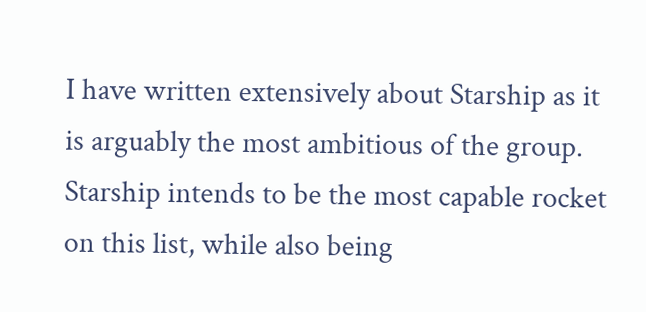I have written extensively about Starship as it is arguably the most ambitious of the group. Starship intends to be the most capable rocket on this list, while also being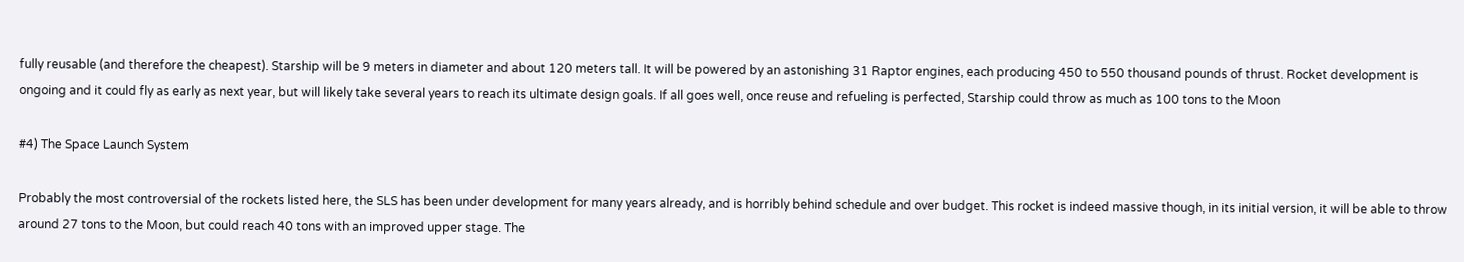fully reusable (and therefore the cheapest). Starship will be 9 meters in diameter and about 120 meters tall. It will be powered by an astonishing 31 Raptor engines, each producing 450 to 550 thousand pounds of thrust. Rocket development is ongoing and it could fly as early as next year, but will likely take several years to reach its ultimate design goals. If all goes well, once reuse and refueling is perfected, Starship could throw as much as 100 tons to the Moon

#4) The Space Launch System

Probably the most controversial of the rockets listed here, the SLS has been under development for many years already, and is horribly behind schedule and over budget. This rocket is indeed massive though, in its initial version, it will be able to throw around 27 tons to the Moon, but could reach 40 tons with an improved upper stage. The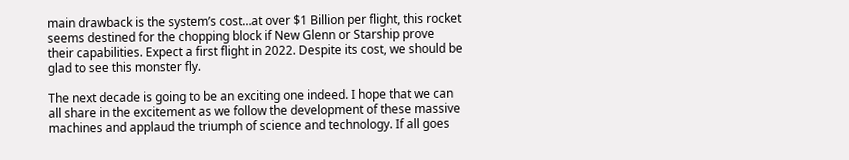main drawback is the system’s cost…at over $1 Billion per flight, this rocket seems destined for the chopping block if New Glenn or Starship prove their capabilities. Expect a first flight in 2022. Despite its cost, we should be glad to see this monster fly.

The next decade is going to be an exciting one indeed. I hope that we can all share in the excitement as we follow the development of these massive machines and applaud the triumph of science and technology. If all goes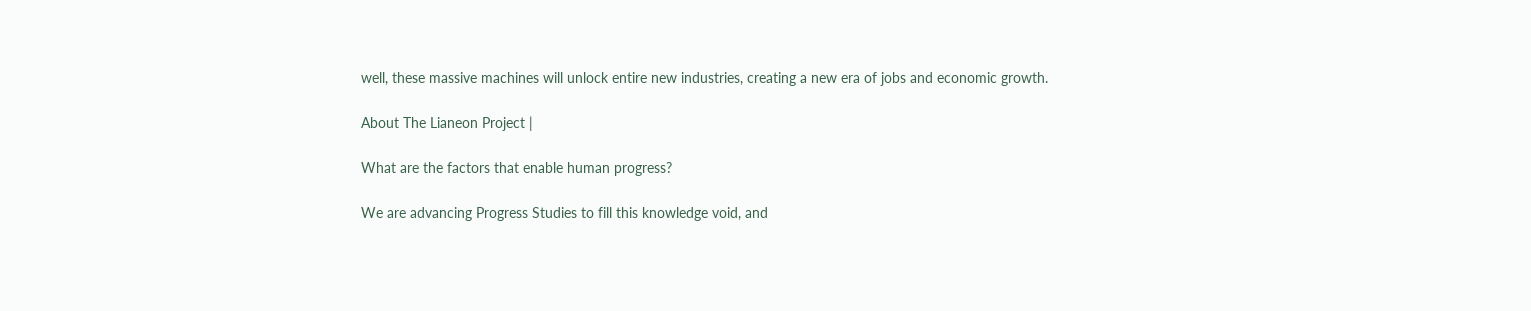well, these massive machines will unlock entire new industries, creating a new era of jobs and economic growth.

About The Lianeon Project |

What are the factors that enable human progress?

We are advancing Progress Studies to fill this knowledge void, and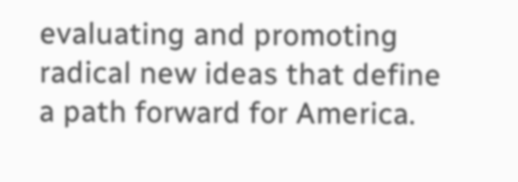evaluating and promoting radical new ideas that define a path forward for America.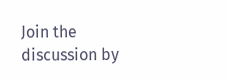Join the discussion by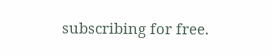subscribing for free.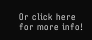Or click here for more info!